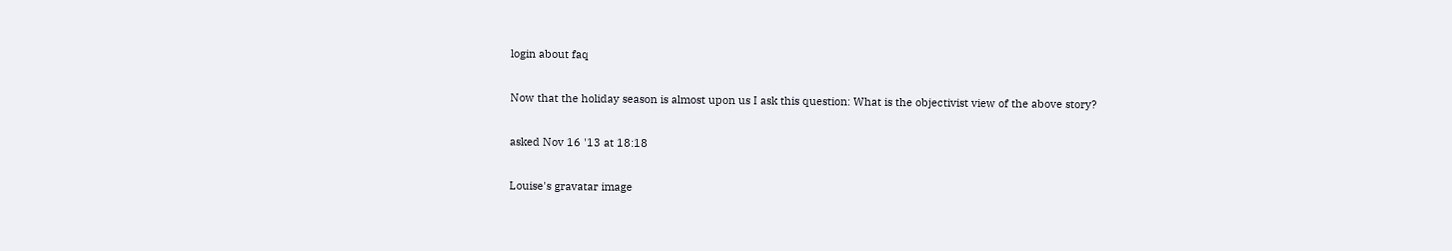login about faq

Now that the holiday season is almost upon us I ask this question: What is the objectivist view of the above story?

asked Nov 16 '13 at 18:18

Louise's gravatar image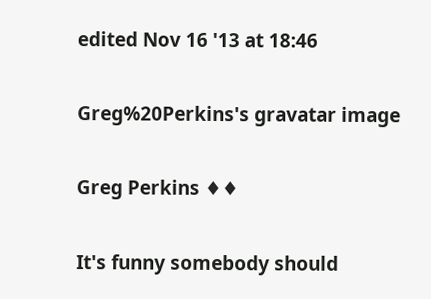edited Nov 16 '13 at 18:46

Greg%20Perkins's gravatar image

Greg Perkins ♦♦

It's funny somebody should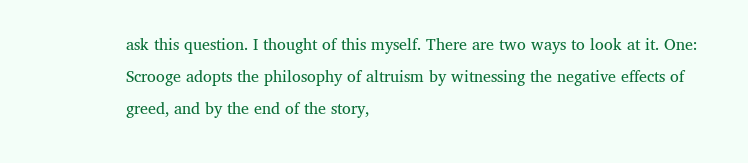ask this question. I thought of this myself. There are two ways to look at it. One: Scrooge adopts the philosophy of altruism by witnessing the negative effects of greed, and by the end of the story,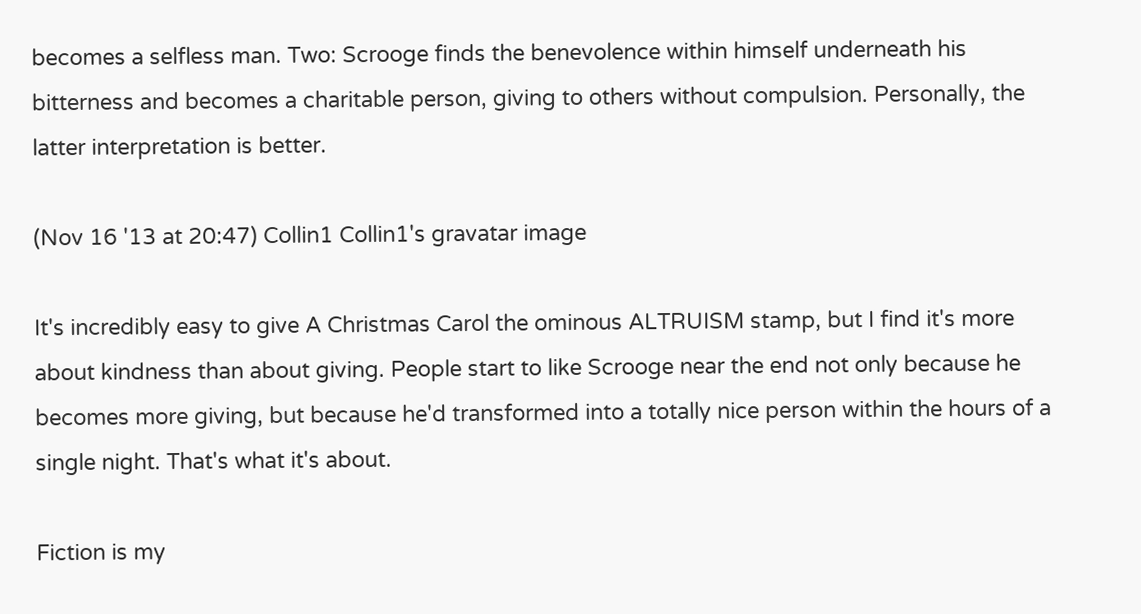becomes a selfless man. Two: Scrooge finds the benevolence within himself underneath his bitterness and becomes a charitable person, giving to others without compulsion. Personally, the latter interpretation is better.

(Nov 16 '13 at 20:47) Collin1 Collin1's gravatar image

It's incredibly easy to give A Christmas Carol the ominous ALTRUISM stamp, but I find it's more about kindness than about giving. People start to like Scrooge near the end not only because he becomes more giving, but because he'd transformed into a totally nice person within the hours of a single night. That's what it's about.

Fiction is my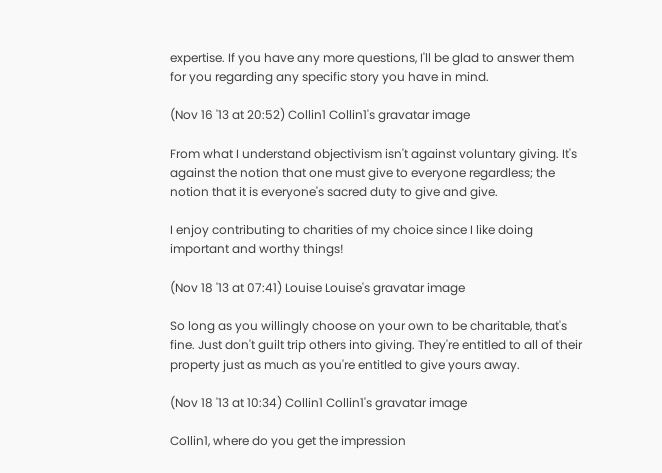expertise. If you have any more questions, I'll be glad to answer them for you regarding any specific story you have in mind.

(Nov 16 '13 at 20:52) Collin1 Collin1's gravatar image

From what I understand objectivism isn't against voluntary giving. It's against the notion that one must give to everyone regardless; the notion that it is everyone's sacred duty to give and give.

I enjoy contributing to charities of my choice since I like doing important and worthy things!

(Nov 18 '13 at 07:41) Louise Louise's gravatar image

So long as you willingly choose on your own to be charitable, that's fine. Just don't guilt trip others into giving. They're entitled to all of their property just as much as you're entitled to give yours away.

(Nov 18 '13 at 10:34) Collin1 Collin1's gravatar image

Collin1, where do you get the impression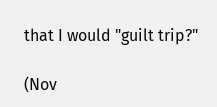that I would "guilt trip?"

(Nov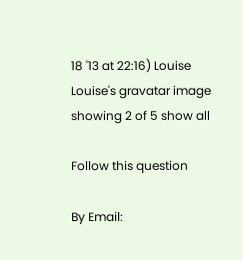18 '13 at 22:16) Louise Louise's gravatar image
showing 2 of 5 show all

Follow this question

By Email: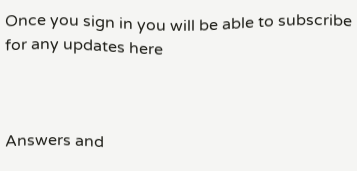Once you sign in you will be able to subscribe for any updates here



Answers and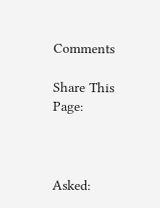Comments

Share This Page:



Asked: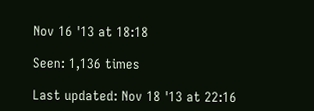Nov 16 '13 at 18:18

Seen: 1,136 times

Last updated: Nov 18 '13 at 22:16